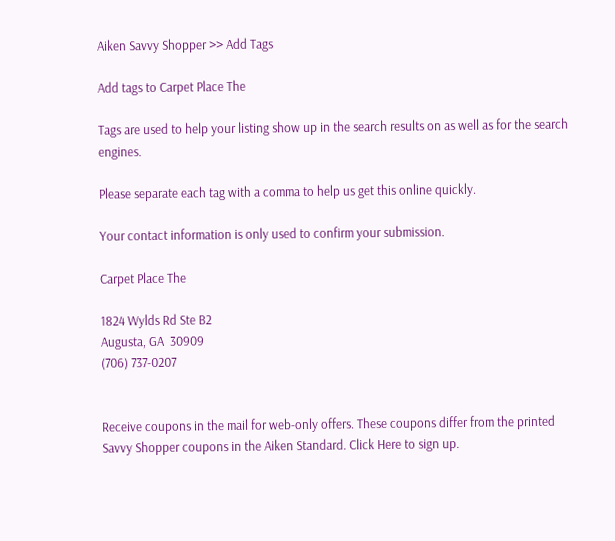Aiken Savvy Shopper >> Add Tags

Add tags to Carpet Place The

Tags are used to help your listing show up in the search results on as well as for the search engines.

Please separate each tag with a comma to help us get this online quickly.

Your contact information is only used to confirm your submission.

Carpet Place The

1824 Wylds Rd Ste B2
Augusta, GA  30909
(706) 737-0207


Receive coupons in the mail for web-only offers. These coupons differ from the printed Savvy Shopper coupons in the Aiken Standard. Click Here to sign up.